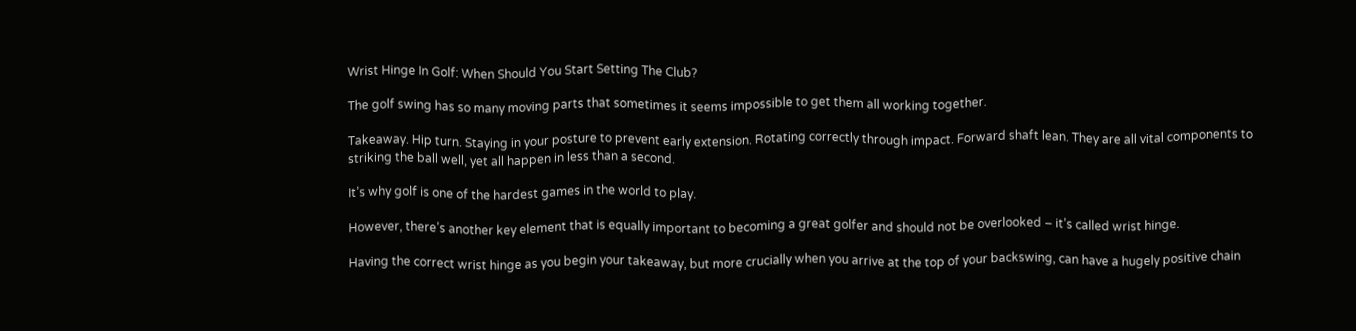Wrist Hinge In Golf: When Should You Start Setting The Club?

The golf swing has so many moving parts that sometimes it seems impossible to get them all working together.

Takeaway. Hip turn. Staying in your posture to prevent early extension. Rotating correctly through impact. Forward shaft lean. They are all vital components to striking the ball well, yet all happen in less than a second.

It’s why golf is one of the hardest games in the world to play.

However, there’s another key element that is equally important to becoming a great golfer and should not be overlooked – it’s called wrist hinge.

Having the correct wrist hinge as you begin your takeaway, but more crucially when you arrive at the top of your backswing, can have a hugely positive chain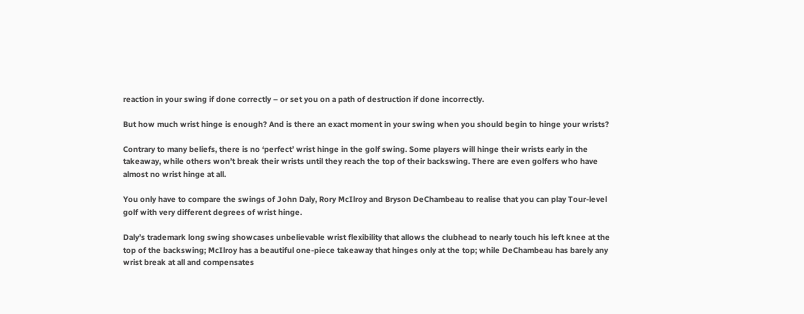reaction in your swing if done correctly – or set you on a path of destruction if done incorrectly.

But how much wrist hinge is enough? And is there an exact moment in your swing when you should begin to hinge your wrists?

Contrary to many beliefs, there is no ‘perfect’ wrist hinge in the golf swing. Some players will hinge their wrists early in the takeaway, while others won’t break their wrists until they reach the top of their backswing. There are even golfers who have almost no wrist hinge at all.

You only have to compare the swings of John Daly, Rory McIlroy and Bryson DeChambeau to realise that you can play Tour-level golf with very different degrees of wrist hinge.

Daly’s trademark long swing showcases unbelievable wrist flexibility that allows the clubhead to nearly touch his left knee at the top of the backswing; McIlroy has a beautiful one-piece takeaway that hinges only at the top; while DeChambeau has barely any wrist break at all and compensates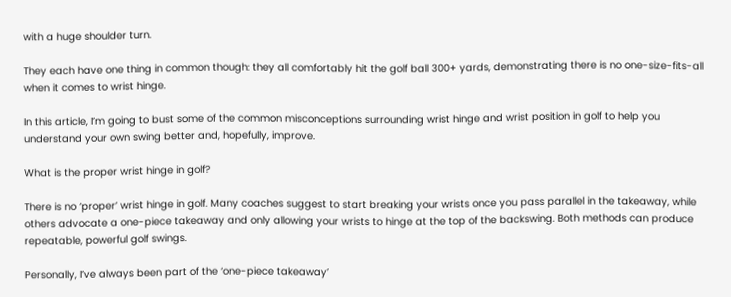with a huge shoulder turn.

They each have one thing in common though: they all comfortably hit the golf ball 300+ yards, demonstrating there is no one-size-fits-all when it comes to wrist hinge.

In this article, I’m going to bust some of the common misconceptions surrounding wrist hinge and wrist position in golf to help you understand your own swing better and, hopefully, improve.

What is the proper wrist hinge in golf?

There is no ‘proper’ wrist hinge in golf. Many coaches suggest to start breaking your wrists once you pass parallel in the takeaway, while others advocate a one-piece takeaway and only allowing your wrists to hinge at the top of the backswing. Both methods can produce repeatable, powerful golf swings.

Personally, I’ve always been part of the ‘one-piece takeaway’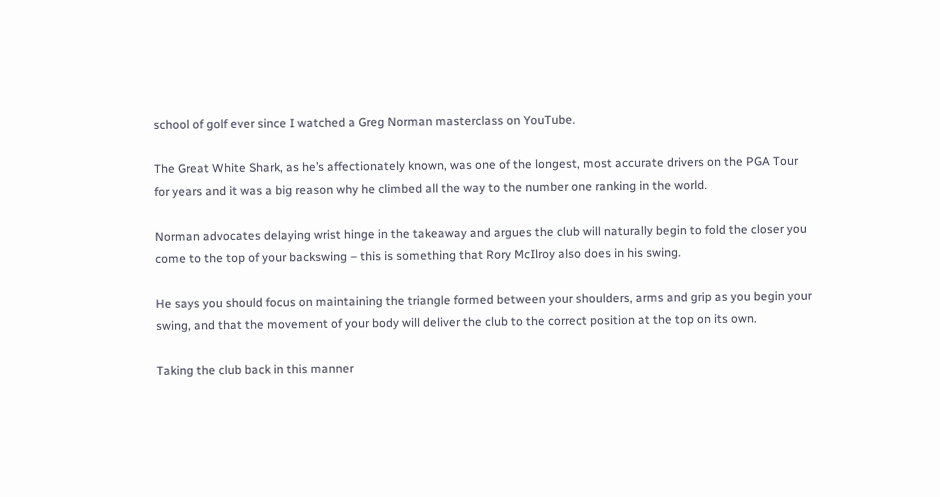school of golf ever since I watched a Greg Norman masterclass on YouTube.

The Great White Shark, as he’s affectionately known, was one of the longest, most accurate drivers on the PGA Tour for years and it was a big reason why he climbed all the way to the number one ranking in the world.

Norman advocates delaying wrist hinge in the takeaway and argues the club will naturally begin to fold the closer you come to the top of your backswing – this is something that Rory McIlroy also does in his swing.

He says you should focus on maintaining the triangle formed between your shoulders, arms and grip as you begin your swing, and that the movement of your body will deliver the club to the correct position at the top on its own.

Taking the club back in this manner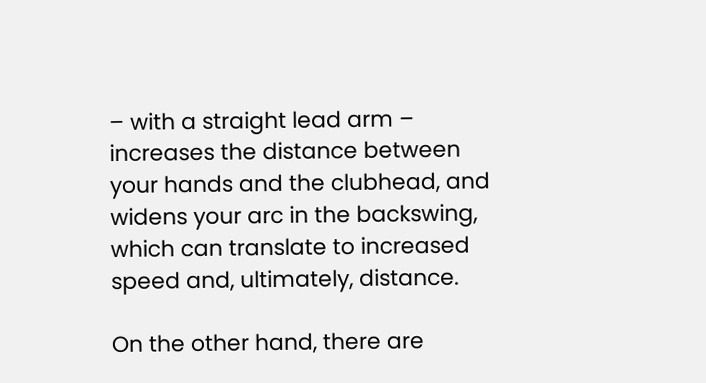– with a straight lead arm – increases the distance between your hands and the clubhead, and widens your arc in the backswing, which can translate to increased speed and, ultimately, distance.

On the other hand, there are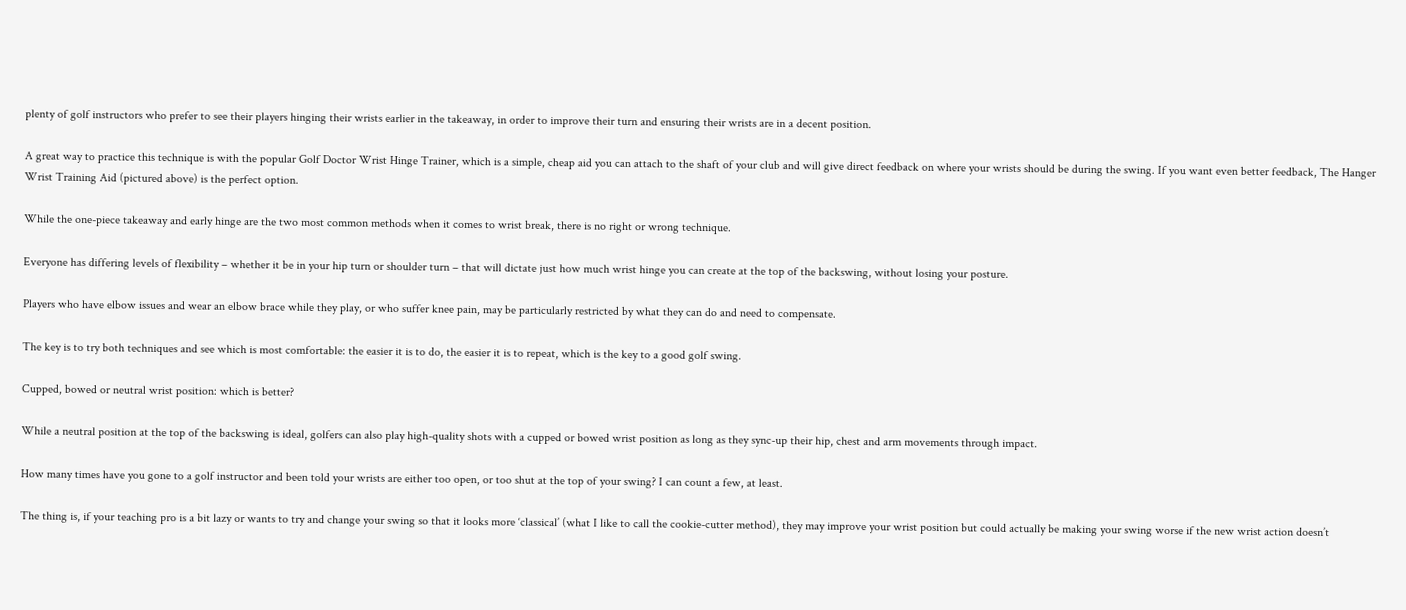plenty of golf instructors who prefer to see their players hinging their wrists earlier in the takeaway, in order to improve their turn and ensuring their wrists are in a decent position.

A great way to practice this technique is with the popular Golf Doctor Wrist Hinge Trainer, which is a simple, cheap aid you can attach to the shaft of your club and will give direct feedback on where your wrists should be during the swing. If you want even better feedback, The Hanger Wrist Training Aid (pictured above) is the perfect option.

While the one-piece takeaway and early hinge are the two most common methods when it comes to wrist break, there is no right or wrong technique.

Everyone has differing levels of flexibility – whether it be in your hip turn or shoulder turn – that will dictate just how much wrist hinge you can create at the top of the backswing, without losing your posture.

Players who have elbow issues and wear an elbow brace while they play, or who suffer knee pain, may be particularly restricted by what they can do and need to compensate.

The key is to try both techniques and see which is most comfortable: the easier it is to do, the easier it is to repeat, which is the key to a good golf swing.

Cupped, bowed or neutral wrist position: which is better?

While a neutral position at the top of the backswing is ideal, golfers can also play high-quality shots with a cupped or bowed wrist position as long as they sync-up their hip, chest and arm movements through impact.

How many times have you gone to a golf instructor and been told your wrists are either too open, or too shut at the top of your swing? I can count a few, at least.

The thing is, if your teaching pro is a bit lazy or wants to try and change your swing so that it looks more ‘classical’ (what I like to call the cookie-cutter method), they may improve your wrist position but could actually be making your swing worse if the new wrist action doesn’t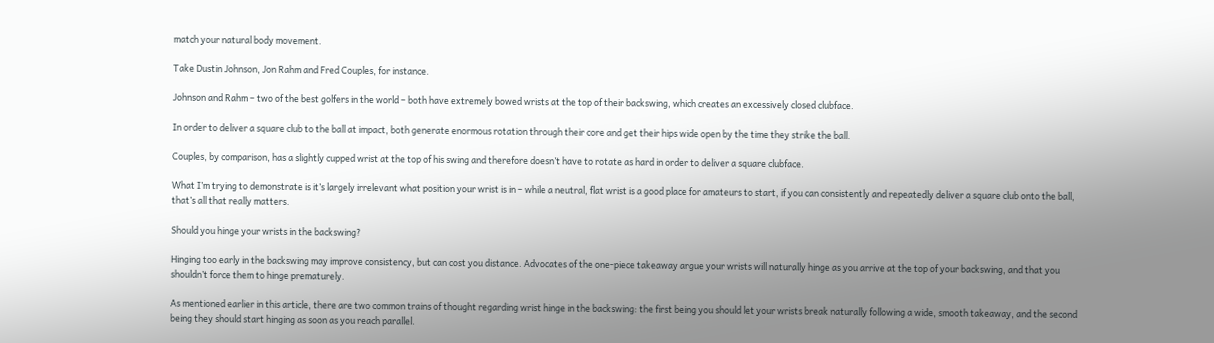match your natural body movement.

Take Dustin Johnson, Jon Rahm and Fred Couples, for instance.

Johnson and Rahm – two of the best golfers in the world – both have extremely bowed wrists at the top of their backswing, which creates an excessively closed clubface.

In order to deliver a square club to the ball at impact, both generate enormous rotation through their core and get their hips wide open by the time they strike the ball.

Couples, by comparison, has a slightly cupped wrist at the top of his swing and therefore doesn’t have to rotate as hard in order to deliver a square clubface.

What I’m trying to demonstrate is it’s largely irrelevant what position your wrist is in – while a neutral, flat wrist is a good place for amateurs to start, if you can consistently and repeatedly deliver a square club onto the ball, that’s all that really matters.

Should you hinge your wrists in the backswing?

Hinging too early in the backswing may improve consistency, but can cost you distance. Advocates of the one-piece takeaway argue your wrists will naturally hinge as you arrive at the top of your backswing, and that you shouldn’t force them to hinge prematurely.

As mentioned earlier in this article, there are two common trains of thought regarding wrist hinge in the backswing: the first being you should let your wrists break naturally following a wide, smooth takeaway, and the second being they should start hinging as soon as you reach parallel.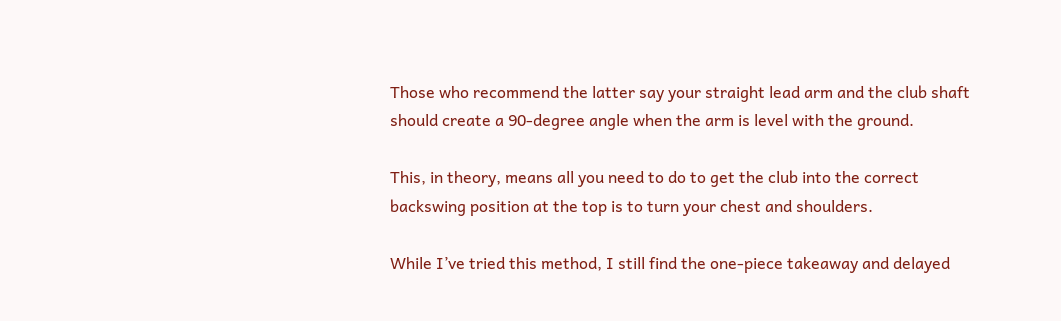Those who recommend the latter say your straight lead arm and the club shaft should create a 90-degree angle when the arm is level with the ground.

This, in theory, means all you need to do to get the club into the correct backswing position at the top is to turn your chest and shoulders.

While I’ve tried this method, I still find the one-piece takeaway and delayed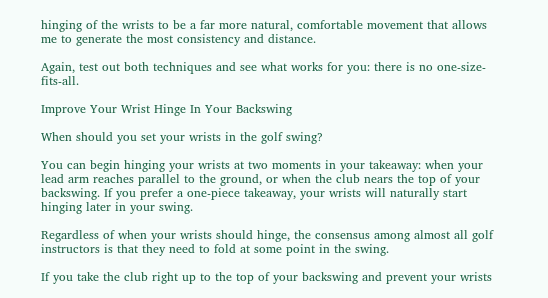hinging of the wrists to be a far more natural, comfortable movement that allows me to generate the most consistency and distance.

Again, test out both techniques and see what works for you: there is no one-size-fits-all.

Improve Your Wrist Hinge In Your Backswing

When should you set your wrists in the golf swing?

You can begin hinging your wrists at two moments in your takeaway: when your lead arm reaches parallel to the ground, or when the club nears the top of your backswing. If you prefer a one-piece takeaway, your wrists will naturally start hinging later in your swing.

Regardless of when your wrists should hinge, the consensus among almost all golf instructors is that they need to fold at some point in the swing.

If you take the club right up to the top of your backswing and prevent your wrists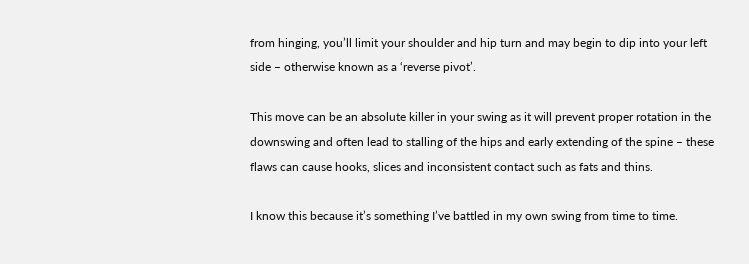from hinging, you’ll limit your shoulder and hip turn and may begin to dip into your left side – otherwise known as a ‘reverse pivot’.

This move can be an absolute killer in your swing as it will prevent proper rotation in the downswing and often lead to stalling of the hips and early extending of the spine – these flaws can cause hooks, slices and inconsistent contact such as fats and thins.

I know this because it’s something I’ve battled in my own swing from time to time.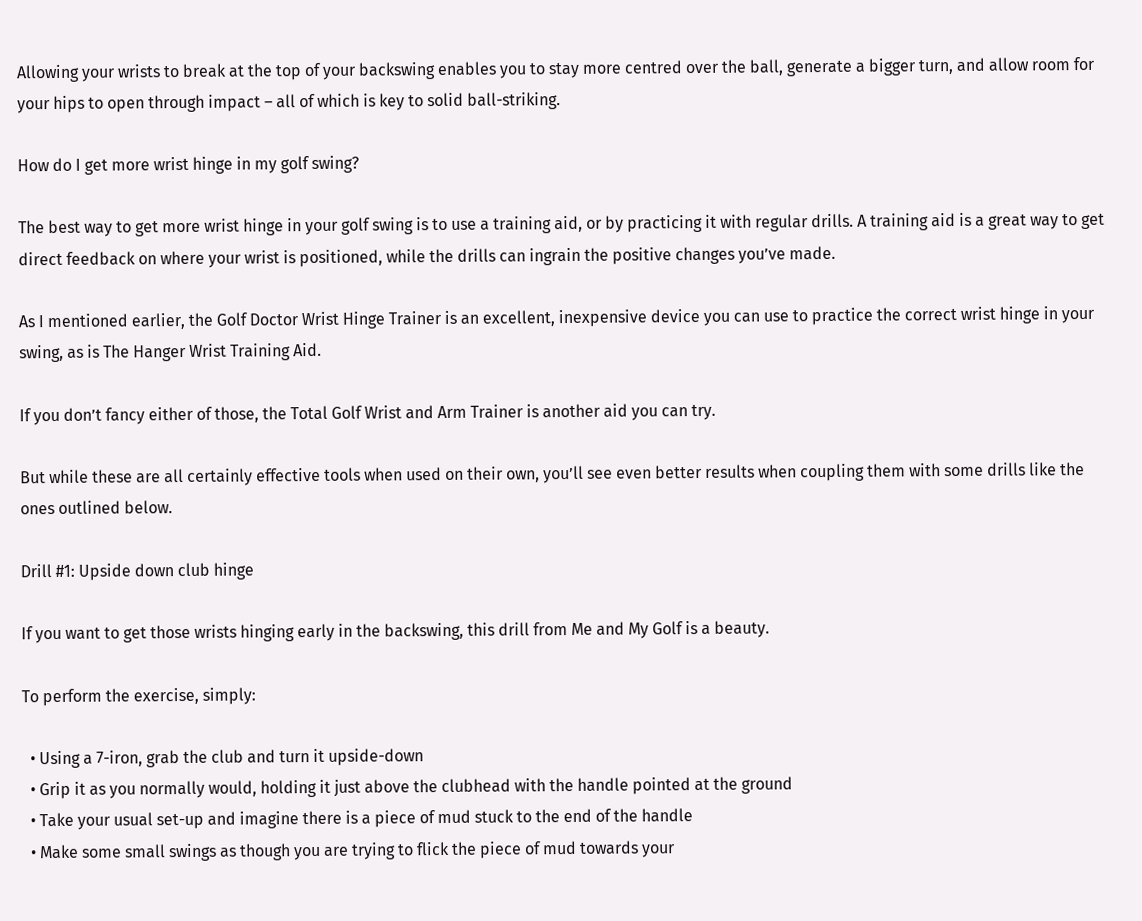Allowing your wrists to break at the top of your backswing enables you to stay more centred over the ball, generate a bigger turn, and allow room for your hips to open through impact – all of which is key to solid ball-striking.

How do I get more wrist hinge in my golf swing?

The best way to get more wrist hinge in your golf swing is to use a training aid, or by practicing it with regular drills. A training aid is a great way to get direct feedback on where your wrist is positioned, while the drills can ingrain the positive changes you’ve made.

As I mentioned earlier, the Golf Doctor Wrist Hinge Trainer is an excellent, inexpensive device you can use to practice the correct wrist hinge in your swing, as is The Hanger Wrist Training Aid.

If you don’t fancy either of those, the Total Golf Wrist and Arm Trainer is another aid you can try.

But while these are all certainly effective tools when used on their own, you’ll see even better results when coupling them with some drills like the ones outlined below.

Drill #1: Upside down club hinge

If you want to get those wrists hinging early in the backswing, this drill from Me and My Golf is a beauty.

To perform the exercise, simply:

  • Using a 7-iron, grab the club and turn it upside-down
  • Grip it as you normally would, holding it just above the clubhead with the handle pointed at the ground
  • Take your usual set-up and imagine there is a piece of mud stuck to the end of the handle
  • Make some small swings as though you are trying to flick the piece of mud towards your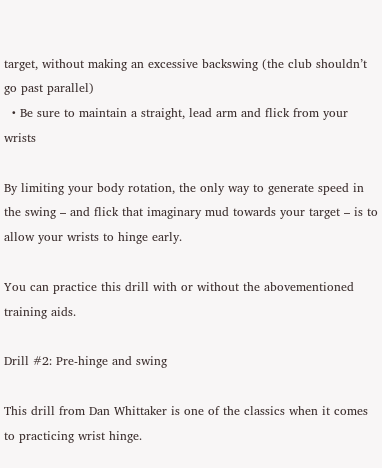target, without making an excessive backswing (the club shouldn’t go past parallel)
  • Be sure to maintain a straight, lead arm and flick from your wrists

By limiting your body rotation, the only way to generate speed in the swing – and flick that imaginary mud towards your target – is to allow your wrists to hinge early.

You can practice this drill with or without the abovementioned training aids.

Drill #2: Pre-hinge and swing

This drill from Dan Whittaker is one of the classics when it comes to practicing wrist hinge.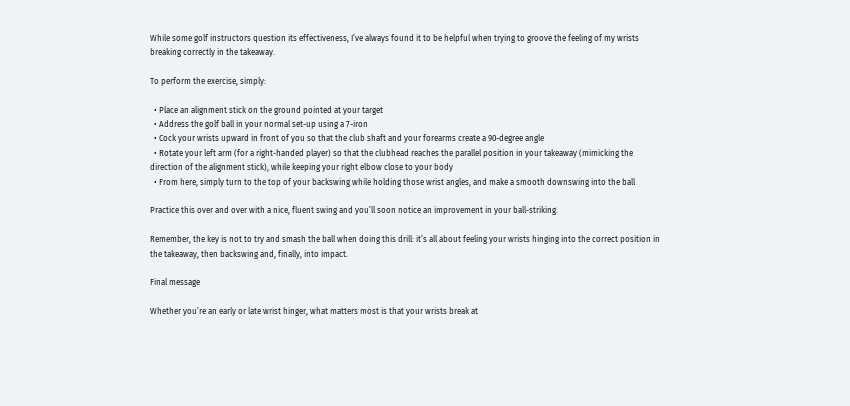While some golf instructors question its effectiveness, I’ve always found it to be helpful when trying to groove the feeling of my wrists breaking correctly in the takeaway.

To perform the exercise, simply:

  • Place an alignment stick on the ground pointed at your target
  • Address the golf ball in your normal set-up using a 7-iron
  • Cock your wrists upward in front of you so that the club shaft and your forearms create a 90-degree angle
  • Rotate your left arm (for a right-handed player) so that the clubhead reaches the parallel position in your takeaway (mimicking the direction of the alignment stick), while keeping your right elbow close to your body
  • From here, simply turn to the top of your backswing while holding those wrist angles, and make a smooth downswing into the ball

Practice this over and over with a nice, fluent swing and you’ll soon notice an improvement in your ball-striking.

Remember, the key is not to try and smash the ball when doing this drill: it’s all about feeling your wrists hinging into the correct position in the takeaway, then backswing and, finally, into impact.

Final message

Whether you’re an early or late wrist hinger, what matters most is that your wrists break at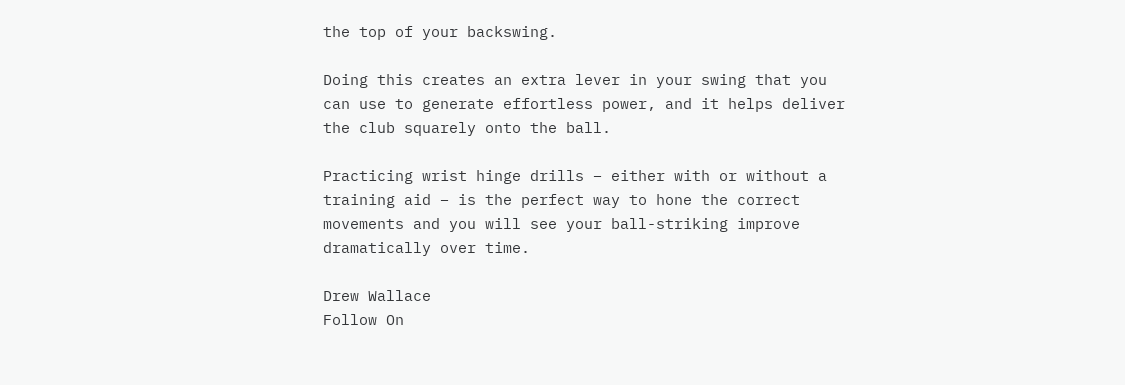the top of your backswing.

Doing this creates an extra lever in your swing that you can use to generate effortless power, and it helps deliver the club squarely onto the ball.

Practicing wrist hinge drills – either with or without a training aid – is the perfect way to hone the correct movements and you will see your ball-striking improve dramatically over time.

Drew Wallace
Follow On